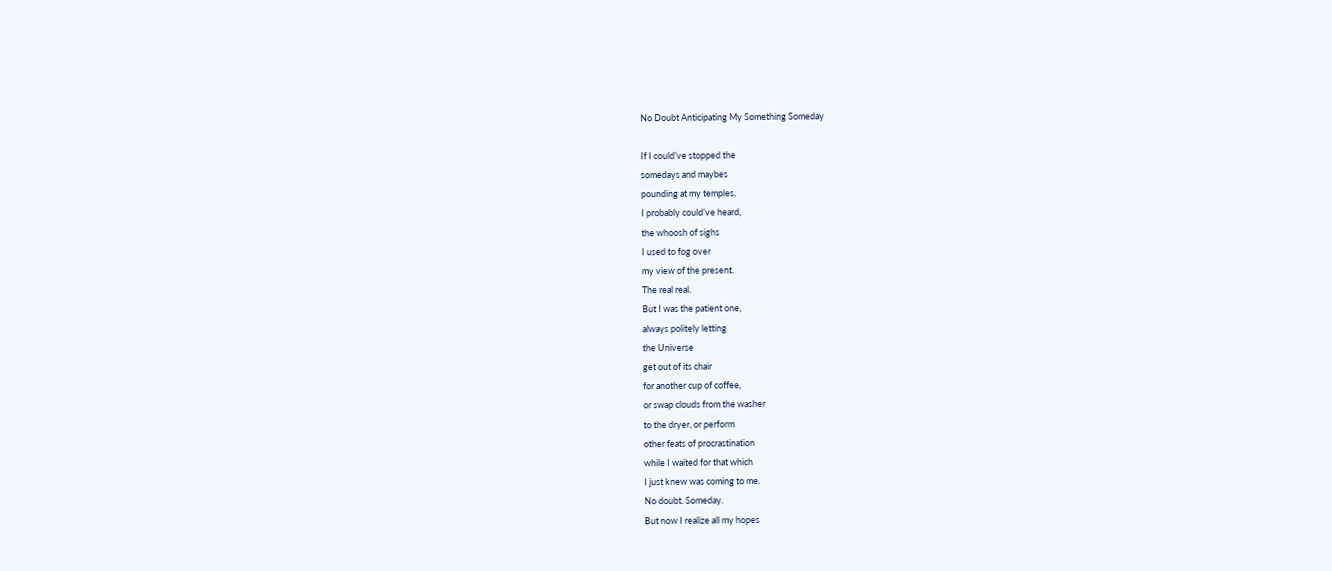No Doubt Anticipating My Something Someday

If I could’ve stopped the
somedays and maybes
pounding at my temples,
I probably could’ve heard,
the whoosh of sighs
I used to fog over
my view of the present.
The real real.
But I was the patient one,
always politely letting
the Universe
get out of its chair
for another cup of coffee,
or swap clouds from the washer
to the dryer, or perform
other feats of procrastination
while I waited for that which
I just knew was coming to me.
No doubt. Someday.
But now I realize all my hopes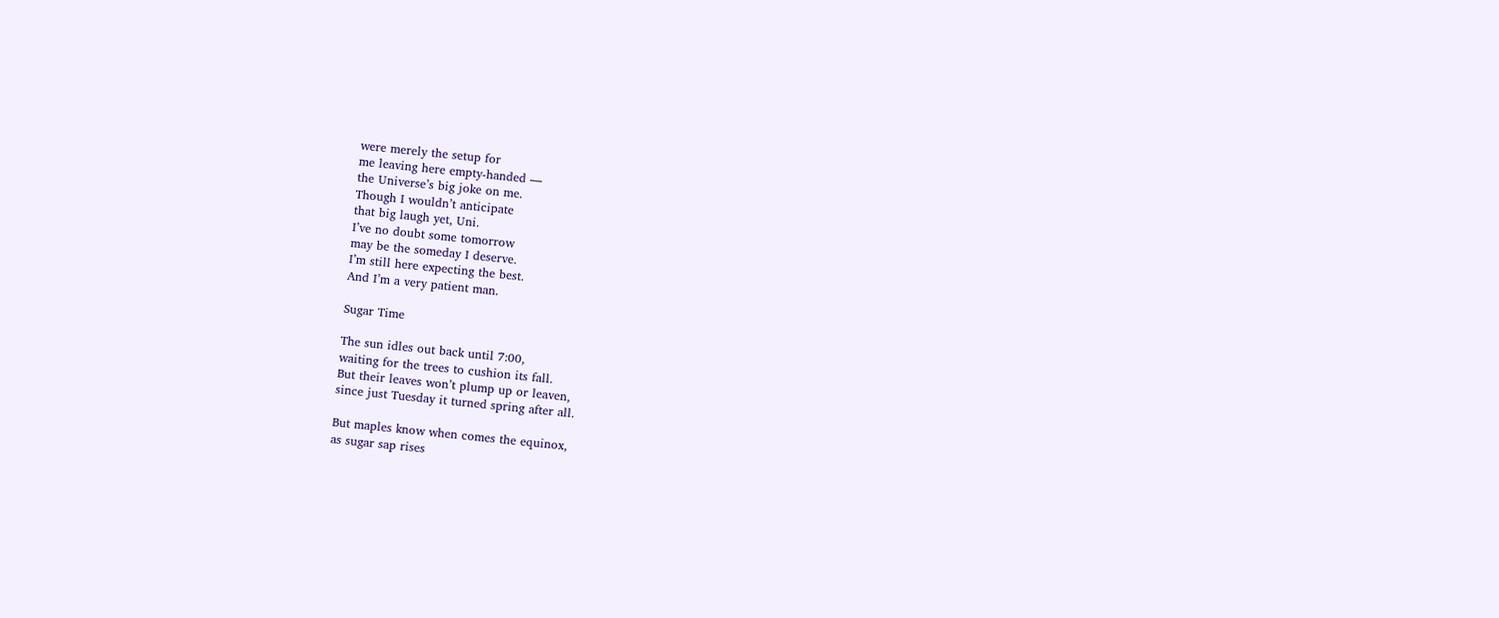were merely the setup for
me leaving here empty-handed —
the Universe’s big joke on me.
Though I wouldn’t anticipate
that big laugh yet, Uni.
I’ve no doubt some tomorrow
may be the someday I deserve.
I’m still here expecting the best.
And I’m a very patient man.

Sugar Time

The sun idles out back until 7:00,
waiting for the trees to cushion its fall.
But their leaves won’t plump up or leaven,
since just Tuesday it turned spring after all.

But maples know when comes the equinox,
as sugar sap rises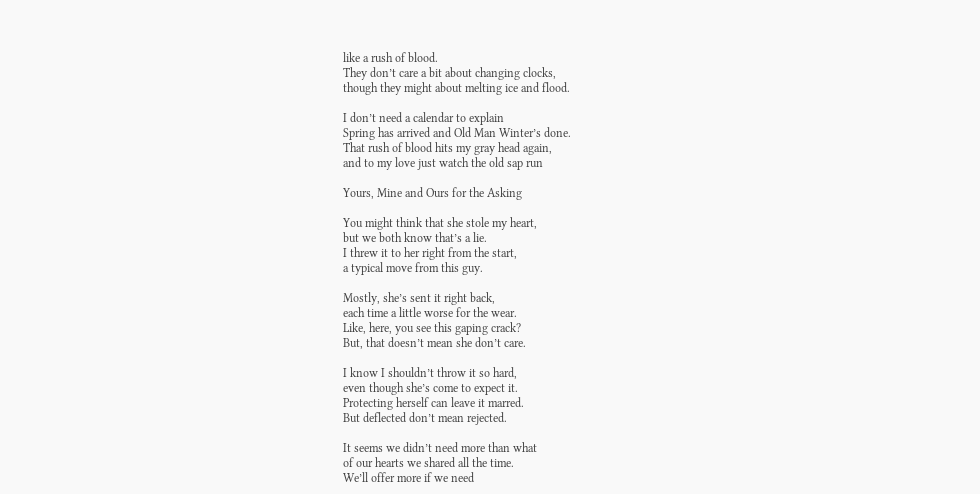like a rush of blood.
They don’t care a bit about changing clocks,
though they might about melting ice and flood.

I don’t need a calendar to explain
Spring has arrived and Old Man Winter’s done.
That rush of blood hits my gray head again,
and to my love just watch the old sap run

Yours, Mine and Ours for the Asking

You might think that she stole my heart,
but we both know that’s a lie.
I threw it to her right from the start,
a typical move from this guy.

Mostly, she’s sent it right back,
each time a little worse for the wear.
Like, here, you see this gaping crack?
But, that doesn’t mean she don’t care.

I know I shouldn’t throw it so hard,
even though she’s come to expect it.
Protecting herself can leave it marred.
But deflected don’t mean rejected.

It seems we didn’t need more than what
of our hearts we shared all the time.
We’ll offer more if we need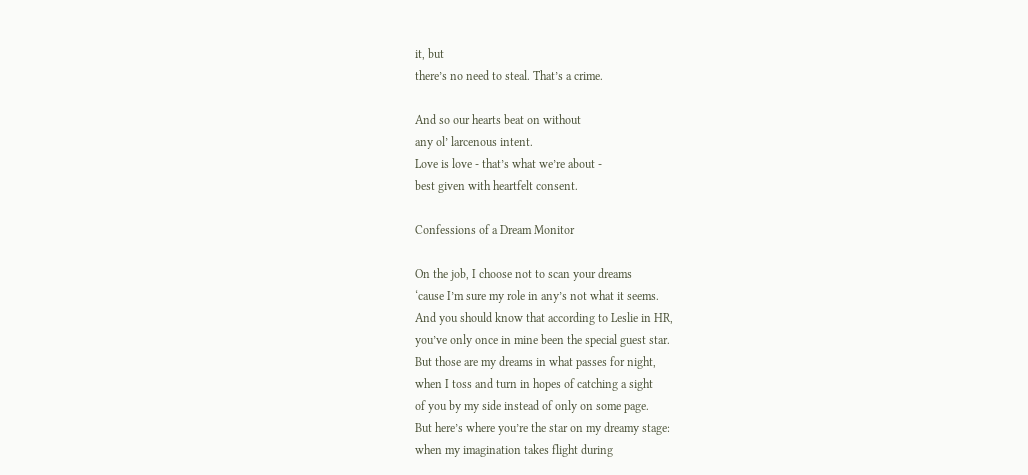it, but
there’s no need to steal. That’s a crime.

And so our hearts beat on without
any ol’ larcenous intent.
Love is love - that’s what we’re about -
best given with heartfelt consent.

Confessions of a Dream Monitor

On the job, I choose not to scan your dreams
‘cause I’m sure my role in any’s not what it seems.
And you should know that according to Leslie in HR,
you’ve only once in mine been the special guest star.
But those are my dreams in what passes for night,
when I toss and turn in hopes of catching a sight
of you by my side instead of only on some page.
But here’s where you’re the star on my dreamy stage:
when my imagination takes flight during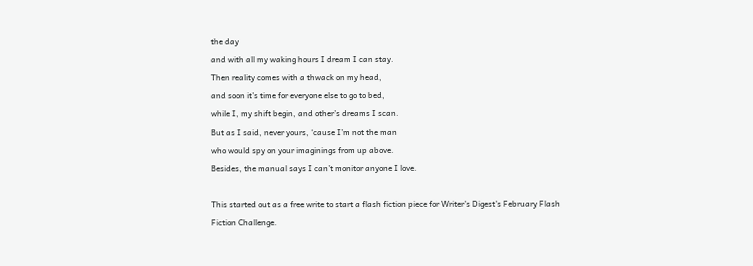the day
and with all my waking hours I dream I can stay.
Then reality comes with a thwack on my head,
and soon it’s time for everyone else to go to bed,
while I, my shift begin, and other’s dreams I scan.
But as I said, never yours, ‘cause I’m not the man
who would spy on your imaginings from up above.
Besides, the manual says I can’t monitor anyone I love.

This started out as a free write to start a flash fiction piece for Writer’s Digest’s February Flash Fiction Challenge.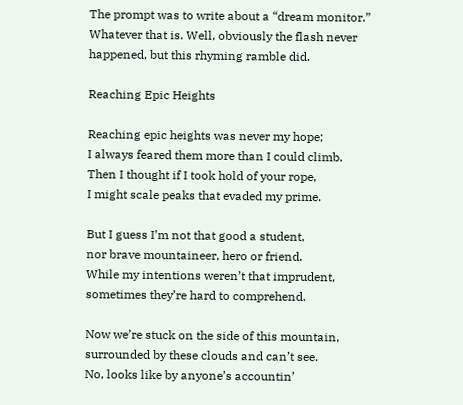The prompt was to write about a “dream monitor.” Whatever that is. Well, obviously the flash never happened, but this rhyming ramble did.

Reaching Epic Heights

Reaching epic heights was never my hope;
I always feared them more than I could climb.
Then I thought if I took hold of your rope,
I might scale peaks that evaded my prime.

But I guess I’m not that good a student,
nor brave mountaineer, hero or friend.
While my intentions weren’t that imprudent,
sometimes they’re hard to comprehend.

Now we’re stuck on the side of this mountain,
surrounded by these clouds and can’t see.
No, looks like by anyone’s accountin’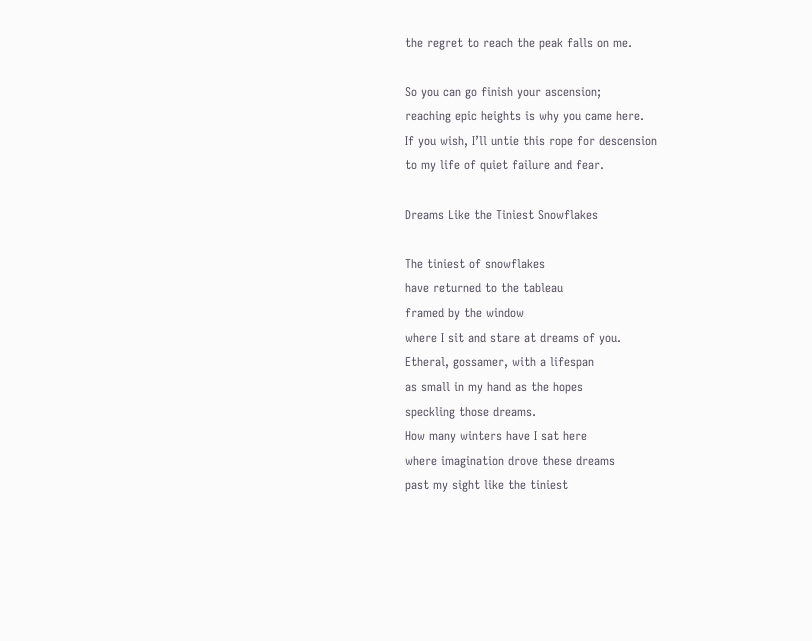the regret to reach the peak falls on me.

So you can go finish your ascension;
reaching epic heights is why you came here.
If you wish, I’ll untie this rope for descension
to my life of quiet failure and fear.

Dreams Like the Tiniest Snowflakes

The tiniest of snowflakes
have returned to the tableau
framed by the window
where I sit and stare at dreams of you.
Etheral, gossamer, with a lifespan
as small in my hand as the hopes
speckling those dreams.
How many winters have I sat here
where imagination drove these dreams
past my sight like the tiniest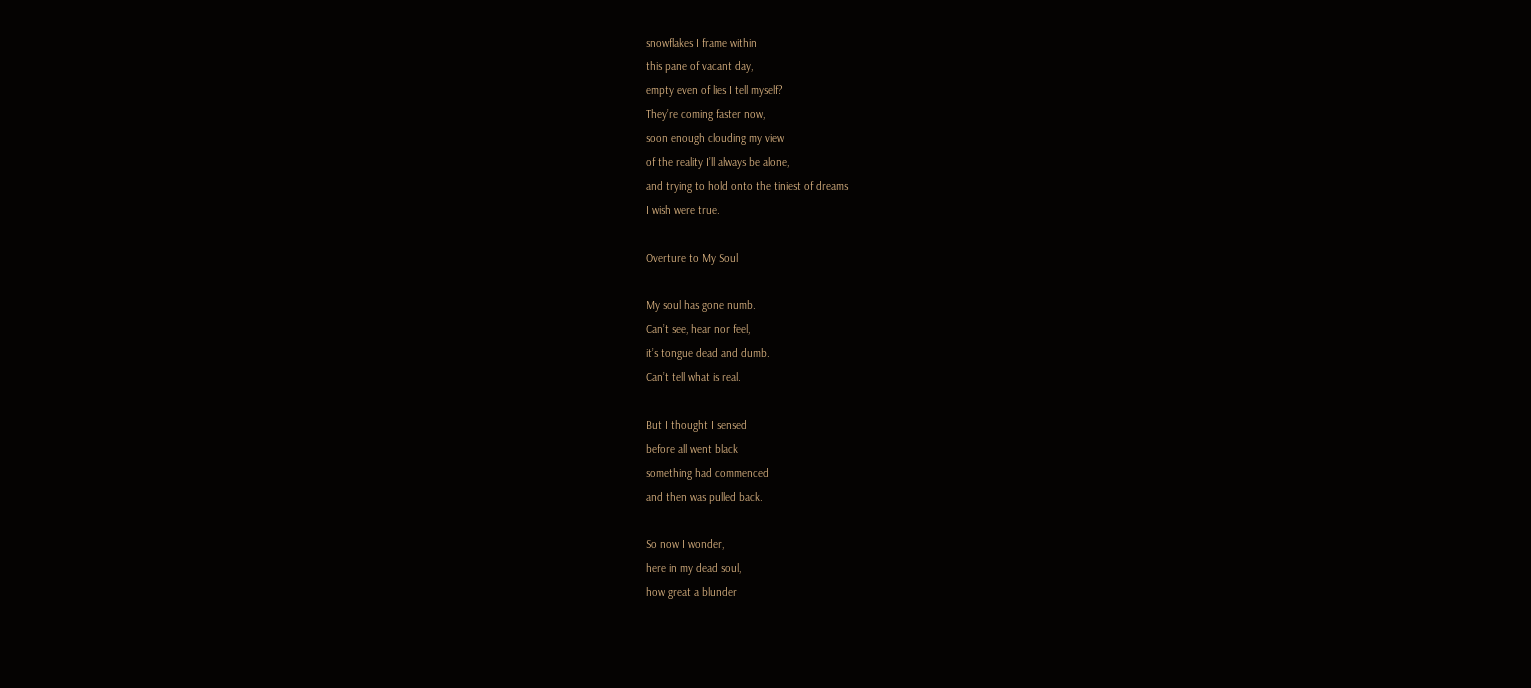snowflakes I frame within
this pane of vacant day,
empty even of lies I tell myself?
They’re coming faster now,
soon enough clouding my view
of the reality I’ll always be alone,
and trying to hold onto the tiniest of dreams
I wish were true.

Overture to My Soul

My soul has gone numb.
Can’t see, hear nor feel,
it’s tongue dead and dumb.
Can’t tell what is real.

But I thought I sensed
before all went black
something had commenced
and then was pulled back.

So now I wonder,
here in my dead soul,
how great a blunder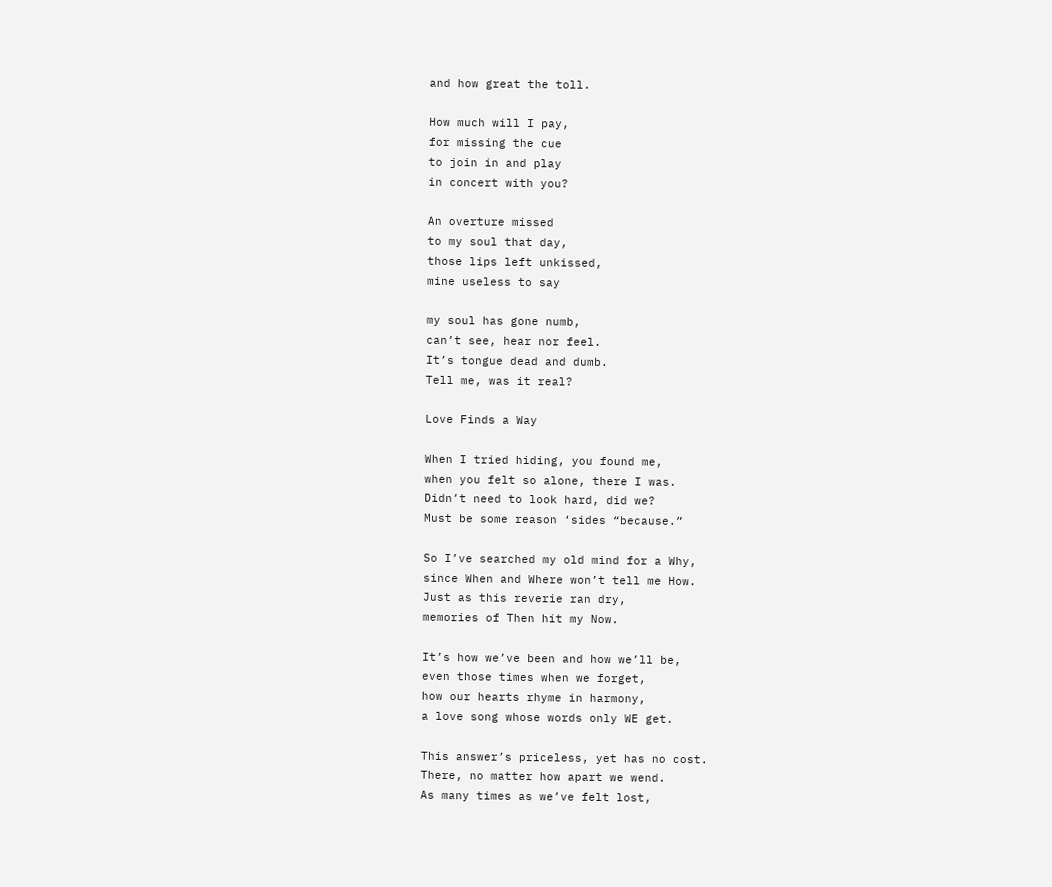and how great the toll.

How much will I pay,
for missing the cue
to join in and play
in concert with you?

An overture missed
to my soul that day,
those lips left unkissed,
mine useless to say

my soul has gone numb,
can’t see, hear nor feel.
It’s tongue dead and dumb.
Tell me, was it real?

Love Finds a Way

When I tried hiding, you found me,
when you felt so alone, there I was.
Didn’t need to look hard, did we?
Must be some reason ‘sides “because.”

So I’ve searched my old mind for a Why,
since When and Where won’t tell me How.
Just as this reverie ran dry,
memories of Then hit my Now.

It’s how we’ve been and how we’ll be,
even those times when we forget,
how our hearts rhyme in harmony,
a love song whose words only WE get.

This answer’s priceless, yet has no cost.
There, no matter how apart we wend.
As many times as we’ve felt lost,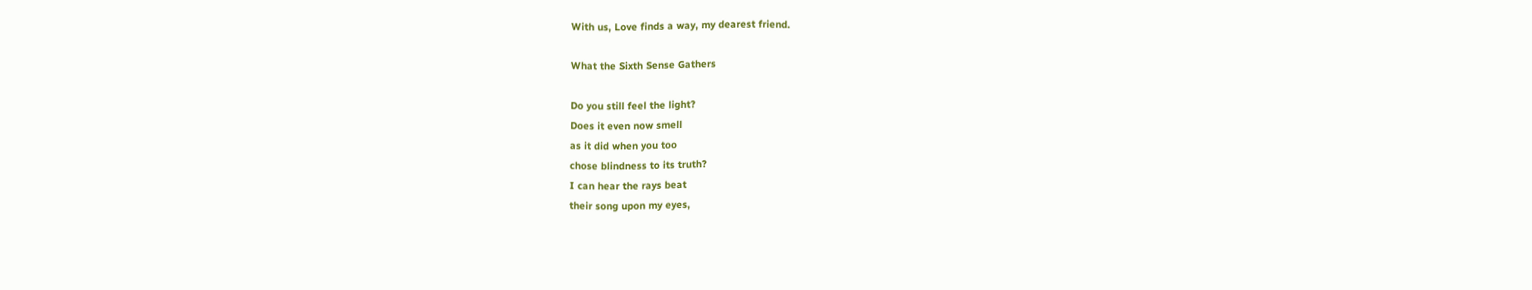With us, Love finds a way, my dearest friend.

What the Sixth Sense Gathers

Do you still feel the light?
Does it even now smell
as it did when you too
chose blindness to its truth?
I can hear the rays beat
their song upon my eyes,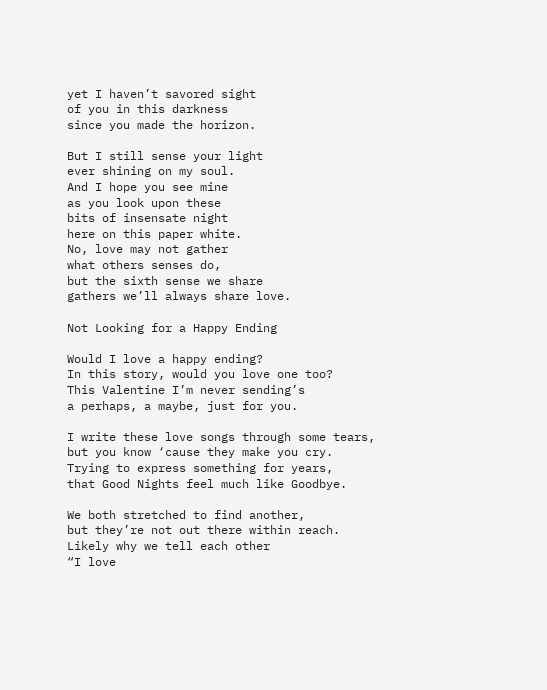yet I haven’t savored sight
of you in this darkness
since you made the horizon.

But I still sense your light
ever shining on my soul.
And I hope you see mine
as you look upon these
bits of insensate night
here on this paper white.
No, love may not gather
what others senses do,
but the sixth sense we share
gathers we’ll always share love.

Not Looking for a Happy Ending

Would I love a happy ending?
In this story, would you love one too?
This Valentine I’m never sending’s
a perhaps, a maybe, just for you.

I write these love songs through some tears,
but you know ‘cause they make you cry.
Trying to express something for years,
that Good Nights feel much like Goodbye.

We both stretched to find another,
but they’re not out there within reach.
Likely why we tell each other
“I love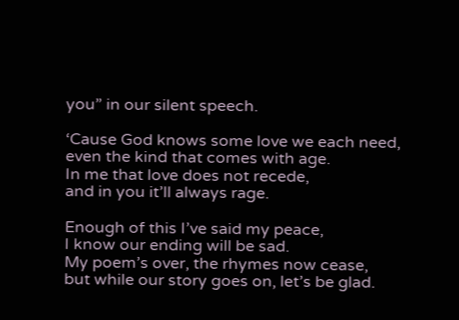you” in our silent speech.

‘Cause God knows some love we each need,
even the kind that comes with age.
In me that love does not recede,
and in you it’ll always rage.

Enough of this I’ve said my peace,
I know our ending will be sad.
My poem’s over, the rhymes now cease,
but while our story goes on, let’s be glad.